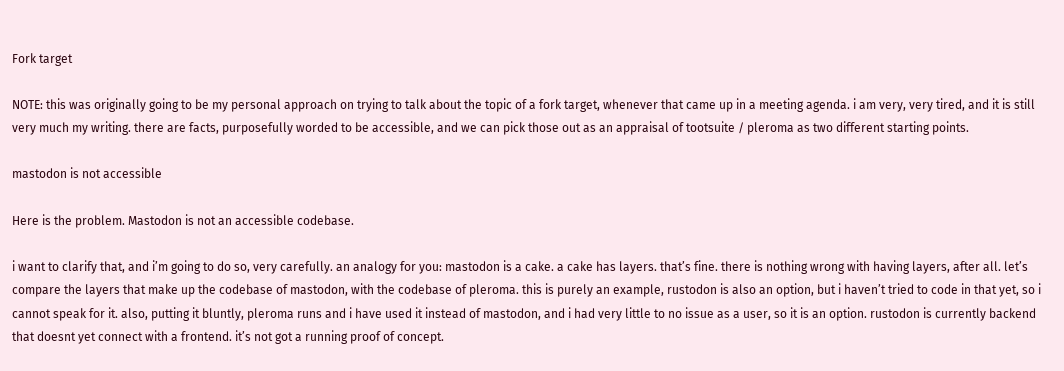Fork target

NOTE: this was originally going to be my personal approach on trying to talk about the topic of a fork target, whenever that came up in a meeting agenda. i am very, very tired, and it is still very much my writing. there are facts, purposefully worded to be accessible, and we can pick those out as an appraisal of tootsuite / pleroma as two different starting points.

mastodon is not accessible

Here is the problem. Mastodon is not an accessible codebase.

i want to clarify that, and i’m going to do so, very carefully. an analogy for you: mastodon is a cake. a cake has layers. that’s fine. there is nothing wrong with having layers, after all. let’s compare the layers that make up the codebase of mastodon, with the codebase of pleroma. this is purely an example, rustodon is also an option, but i haven’t tried to code in that yet, so i cannot speak for it. also, putting it bluntly, pleroma runs and i have used it instead of mastodon, and i had very little to no issue as a user, so it is an option. rustodon is currently backend that doesnt yet connect with a frontend. it’s not got a running proof of concept.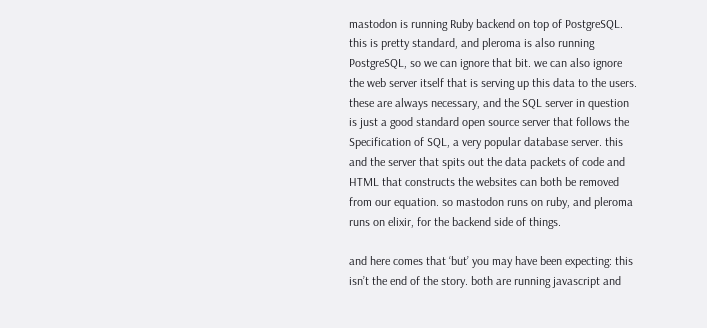mastodon is running Ruby backend on top of PostgreSQL. this is pretty standard, and pleroma is also running PostgreSQL, so we can ignore that bit. we can also ignore the web server itself that is serving up this data to the users. these are always necessary, and the SQL server in question is just a good standard open source server that follows the Specification of SQL, a very popular database server. this and the server that spits out the data packets of code and HTML that constructs the websites can both be removed from our equation. so mastodon runs on ruby, and pleroma runs on elixir, for the backend side of things.

and here comes that ‘but’ you may have been expecting: this isn’t the end of the story. both are running javascript and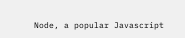Node, a popular Javascript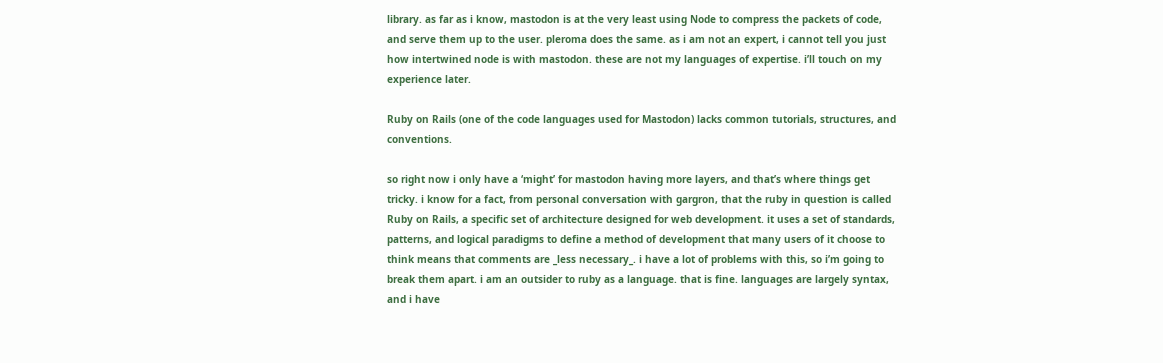library. as far as i know, mastodon is at the very least using Node to compress the packets of code, and serve them up to the user. pleroma does the same. as i am not an expert, i cannot tell you just how intertwined node is with mastodon. these are not my languages of expertise. i’ll touch on my experience later.

Ruby on Rails (one of the code languages used for Mastodon) lacks common tutorials, structures, and conventions.

so right now i only have a ‘might’ for mastodon having more layers, and that’s where things get tricky. i know for a fact, from personal conversation with gargron, that the ruby in question is called Ruby on Rails, a specific set of architecture designed for web development. it uses a set of standards, patterns, and logical paradigms to define a method of development that many users of it choose to think means that comments are _less necessary_. i have a lot of problems with this, so i’m going to break them apart. i am an outsider to ruby as a language. that is fine. languages are largely syntax, and i have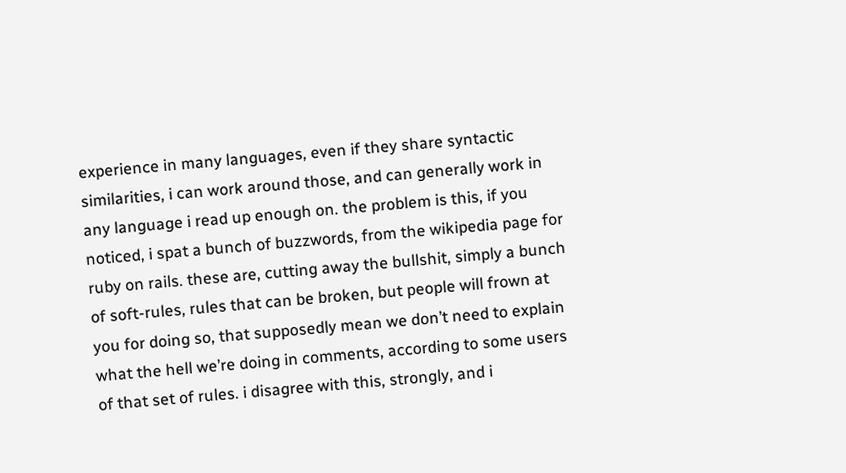experience in many languages, even if they share syntactic similarities, i can work around those, and can generally work in any language i read up enough on. the problem is this, if you noticed, i spat a bunch of buzzwords, from the wikipedia page for ruby on rails. these are, cutting away the bullshit, simply a bunch of soft-rules, rules that can be broken, but people will frown at you for doing so, that supposedly mean we don’t need to explain what the hell we’re doing in comments, according to some users of that set of rules. i disagree with this, strongly, and i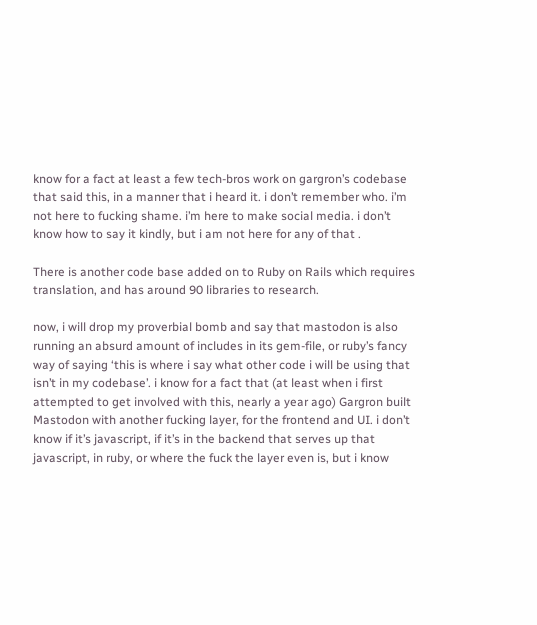know for a fact at least a few tech-bros work on gargron’s codebase that said this, in a manner that i heard it. i don’t remember who. i’m not here to fucking shame. i’m here to make social media. i don’t know how to say it kindly, but i am not here for any of that .

There is another code base added on to Ruby on Rails which requires translation, and has around 90 libraries to research.

now, i will drop my proverbial bomb and say that mastodon is also running an absurd amount of includes in its gem-file, or ruby’s fancy way of saying ‘this is where i say what other code i will be using that isn’t in my codebase’. i know for a fact that (at least when i first attempted to get involved with this, nearly a year ago) Gargron built Mastodon with another fucking layer, for the frontend and UI. i don’t know if it’s javascript, if it’s in the backend that serves up that javascript, in ruby, or where the fuck the layer even is, but i know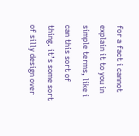for a fact i cannot explain it to you in simple terms, like i can this sort of thing. it’s some sort of silly design over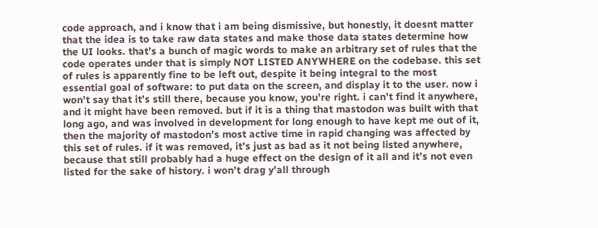code approach, and i know that i am being dismissive, but honestly, it doesnt matter that the idea is to take raw data states and make those data states determine how the UI looks. that’s a bunch of magic words to make an arbitrary set of rules that the code operates under that is simply NOT LISTED ANYWHERE on the codebase. this set of rules is apparently fine to be left out, despite it being integral to the most essential goal of software: to put data on the screen, and display it to the user. now i won’t say that it’s still there, because you know, you’re right. i can’t find it anywhere, and it might have been removed. but if it is a thing that mastodon was built with that long ago, and was involved in development for long enough to have kept me out of it, then the majority of mastodon’s most active time in rapid changing was affected by this set of rules. if it was removed, it’s just as bad as it not being listed anywhere, because that still probably had a huge effect on the design of it all and it’s not even listed for the sake of history. i won’t drag y’all through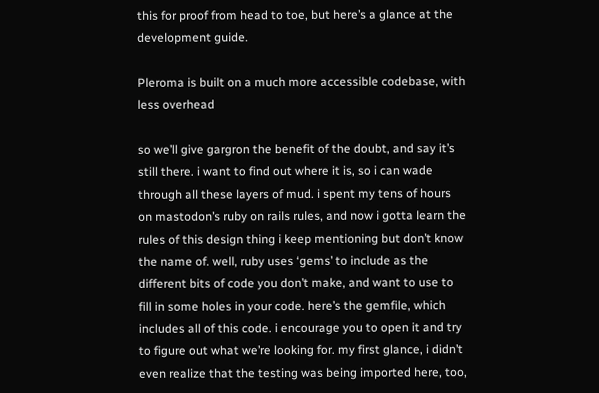this for proof from head to toe, but here’s a glance at the development guide.

Pleroma is built on a much more accessible codebase, with less overhead

so we’ll give gargron the benefit of the doubt, and say it’s still there. i want to find out where it is, so i can wade through all these layers of mud. i spent my tens of hours on mastodon’s ruby on rails rules, and now i gotta learn the rules of this design thing i keep mentioning but don’t know the name of. well, ruby uses ‘gems’ to include as the different bits of code you don’t make, and want to use to fill in some holes in your code. here’s the gemfile, which includes all of this code. i encourage you to open it and try to figure out what we’re looking for. my first glance, i didn’t even realize that the testing was being imported here, too,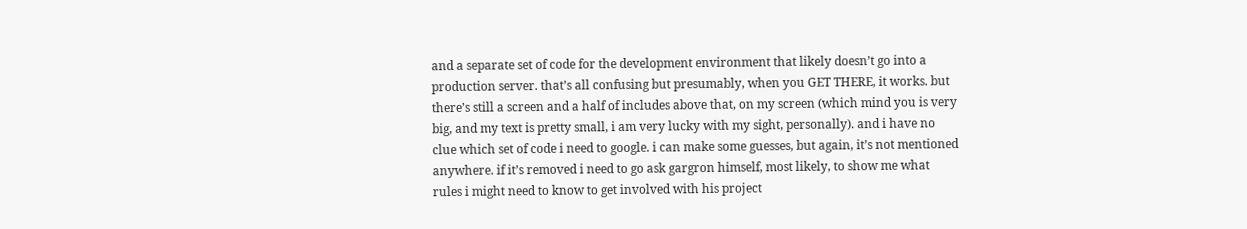and a separate set of code for the development environment that likely doesn’t go into a production server. that’s all confusing but presumably, when you GET THERE, it works. but there’s still a screen and a half of includes above that, on my screen (which mind you is very big, and my text is pretty small, i am very lucky with my sight, personally). and i have no clue which set of code i need to google. i can make some guesses, but again, it’s not mentioned anywhere. if it’s removed i need to go ask gargron himself, most likely, to show me what rules i might need to know to get involved with his project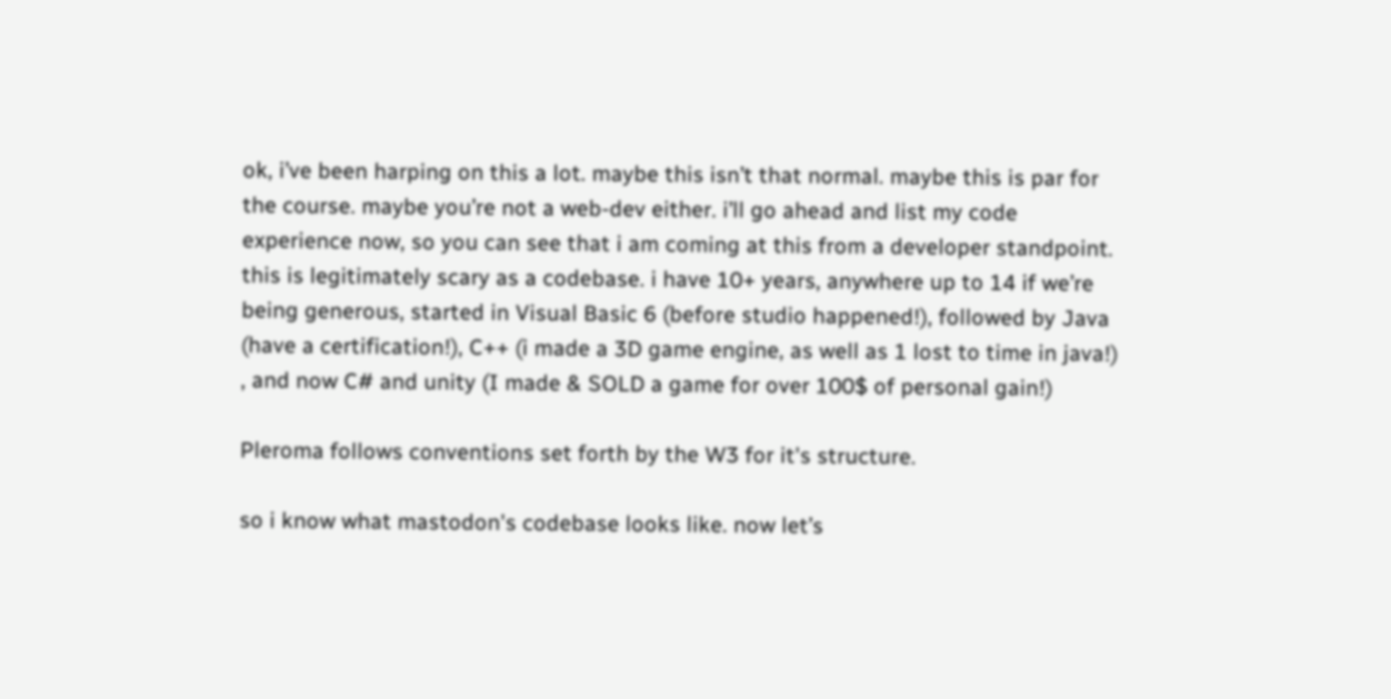ok, i’ve been harping on this a lot. maybe this isn’t that normal. maybe this is par for the course. maybe you’re not a web-dev either. i’ll go ahead and list my code experience now, so you can see that i am coming at this from a developer standpoint. this is legitimately scary as a codebase. i have 10+ years, anywhere up to 14 if we’re being generous, started in Visual Basic 6 (before studio happened!), followed by Java (have a certification!), C++ (i made a 3D game engine, as well as 1 lost to time in java!) , and now C# and unity (I made & SOLD a game for over 100$ of personal gain!)

Pleroma follows conventions set forth by the W3 for it's structure.

so i know what mastodon's codebase looks like. now let’s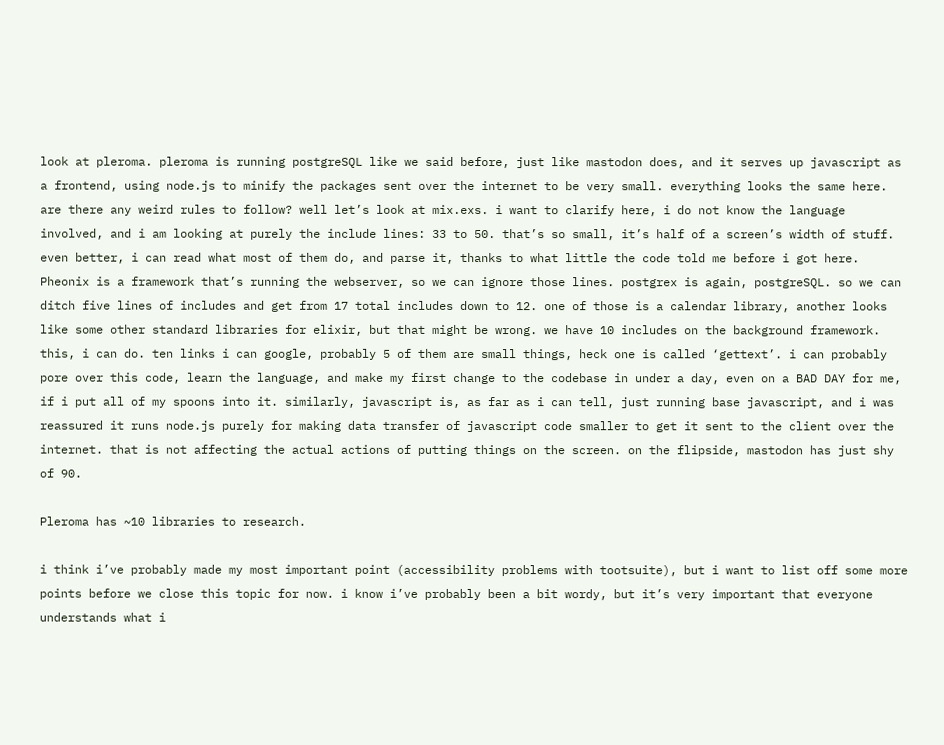look at pleroma. pleroma is running postgreSQL like we said before, just like mastodon does, and it serves up javascript as a frontend, using node.js to minify the packages sent over the internet to be very small. everything looks the same here. are there any weird rules to follow? well let’s look at mix.exs. i want to clarify here, i do not know the language involved, and i am looking at purely the include lines: 33 to 50. that’s so small, it’s half of a screen’s width of stuff. even better, i can read what most of them do, and parse it, thanks to what little the code told me before i got here. Pheonix is a framework that’s running the webserver, so we can ignore those lines. postgrex is again, postgreSQL. so we can ditch five lines of includes and get from 17 total includes down to 12. one of those is a calendar library, another looks like some other standard libraries for elixir, but that might be wrong. we have 10 includes on the background framework. this, i can do. ten links i can google, probably 5 of them are small things, heck one is called ‘gettext’. i can probably pore over this code, learn the language, and make my first change to the codebase in under a day, even on a BAD DAY for me, if i put all of my spoons into it. similarly, javascript is, as far as i can tell, just running base javascript, and i was reassured it runs node.js purely for making data transfer of javascript code smaller to get it sent to the client over the internet. that is not affecting the actual actions of putting things on the screen. on the flipside, mastodon has just shy of 90.

Pleroma has ~10 libraries to research.

i think i’ve probably made my most important point (accessibility problems with tootsuite), but i want to list off some more points before we close this topic for now. i know i’ve probably been a bit wordy, but it’s very important that everyone understands what i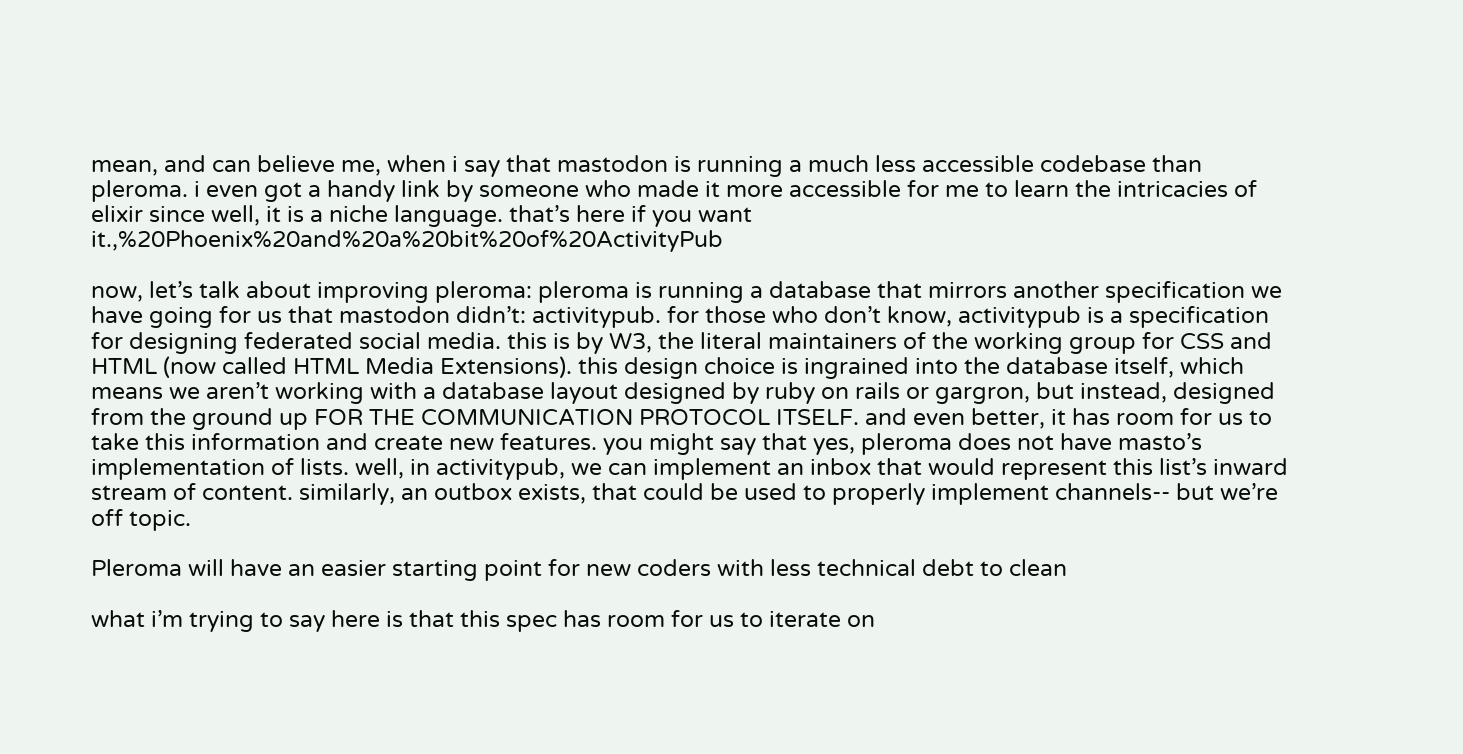mean, and can believe me, when i say that mastodon is running a much less accessible codebase than pleroma. i even got a handy link by someone who made it more accessible for me to learn the intricacies of elixir since well, it is a niche language. that’s here if you want it.,%20Phoenix%20and%20a%20bit%20of%20ActivityPub

now, let’s talk about improving pleroma: pleroma is running a database that mirrors another specification we have going for us that mastodon didn’t: activitypub. for those who don’t know, activitypub is a specification for designing federated social media. this is by W3, the literal maintainers of the working group for CSS and HTML (now called HTML Media Extensions). this design choice is ingrained into the database itself, which means we aren’t working with a database layout designed by ruby on rails or gargron, but instead, designed from the ground up FOR THE COMMUNICATION PROTOCOL ITSELF. and even better, it has room for us to take this information and create new features. you might say that yes, pleroma does not have masto’s implementation of lists. well, in activitypub, we can implement an inbox that would represent this list’s inward stream of content. similarly, an outbox exists, that could be used to properly implement channels-- but we’re off topic.

Pleroma will have an easier starting point for new coders with less technical debt to clean

what i’m trying to say here is that this spec has room for us to iterate on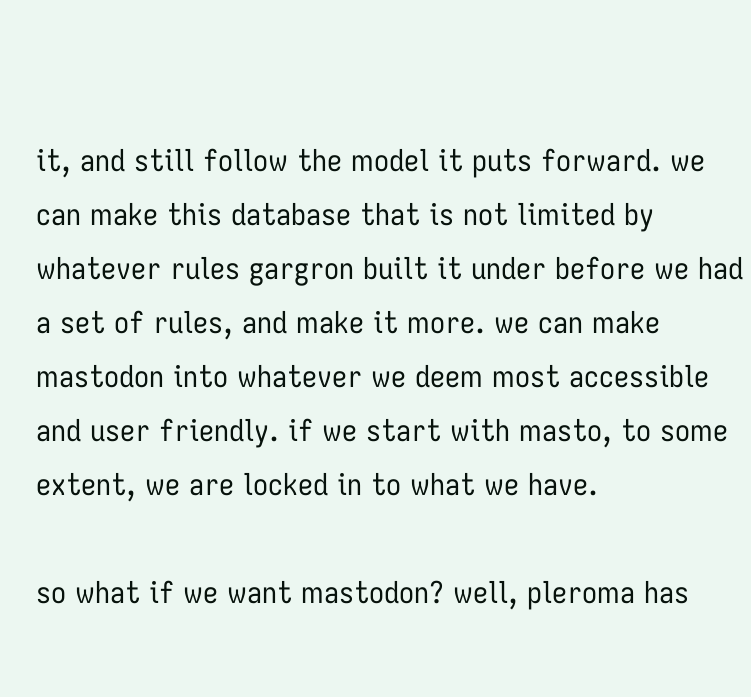it, and still follow the model it puts forward. we can make this database that is not limited by whatever rules gargron built it under before we had a set of rules, and make it more. we can make mastodon into whatever we deem most accessible and user friendly. if we start with masto, to some extent, we are locked in to what we have.

so what if we want mastodon? well, pleroma has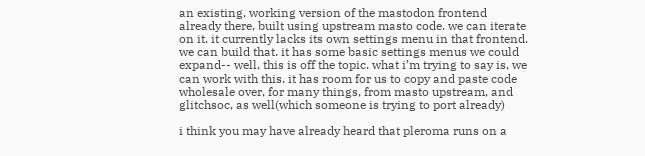an existing, working version of the mastodon frontend already there, built using upstream masto code. we can iterate on it. it currently lacks its own settings menu in that frontend. we can build that. it has some basic settings menus we could expand-- well, this is off the topic. what i’m trying to say is, we can work with this. it has room for us to copy and paste code wholesale over, for many things, from masto upstream, and glitchsoc, as well(which someone is trying to port already)

i think you may have already heard that pleroma runs on a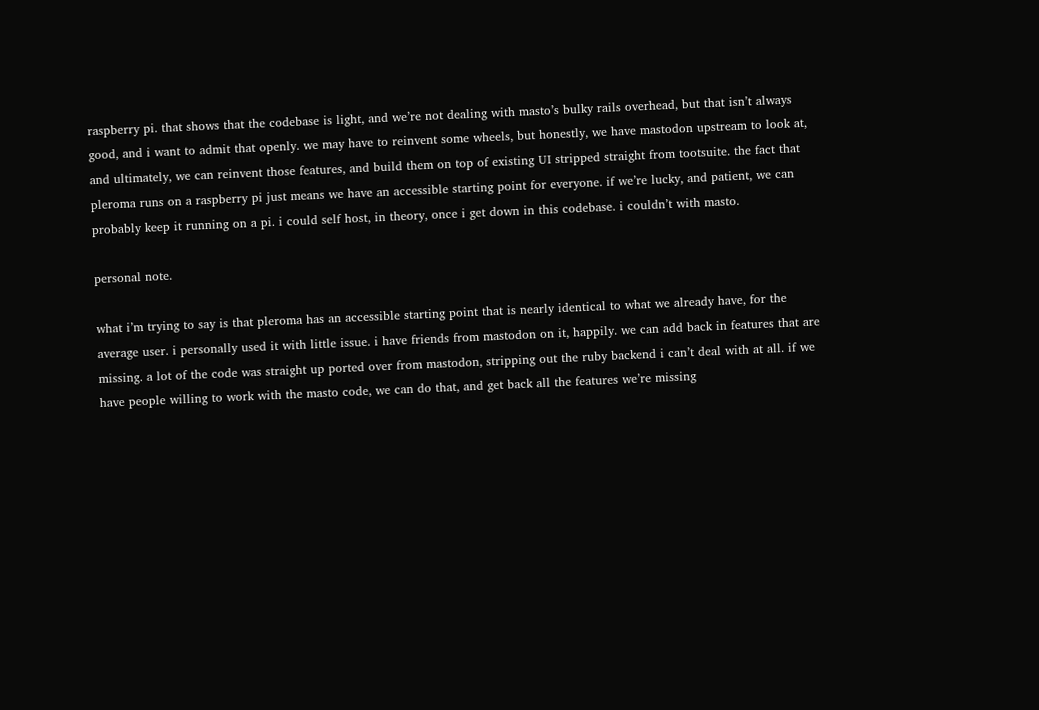raspberry pi. that shows that the codebase is light, and we’re not dealing with masto’s bulky rails overhead, but that isn’t always good, and i want to admit that openly. we may have to reinvent some wheels, but honestly, we have mastodon upstream to look at, and ultimately, we can reinvent those features, and build them on top of existing UI stripped straight from tootsuite. the fact that pleroma runs on a raspberry pi just means we have an accessible starting point for everyone. if we’re lucky, and patient, we can probably keep it running on a pi. i could self host, in theory, once i get down in this codebase. i couldn’t with masto.

personal note.

what i’m trying to say is that pleroma has an accessible starting point that is nearly identical to what we already have, for the average user. i personally used it with little issue. i have friends from mastodon on it, happily. we can add back in features that are missing. a lot of the code was straight up ported over from mastodon, stripping out the ruby backend i can’t deal with at all. if we have people willing to work with the masto code, we can do that, and get back all the features we’re missing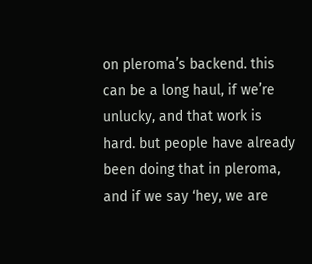on pleroma’s backend. this can be a long haul, if we’re unlucky, and that work is hard. but people have already been doing that in pleroma, and if we say ‘hey, we are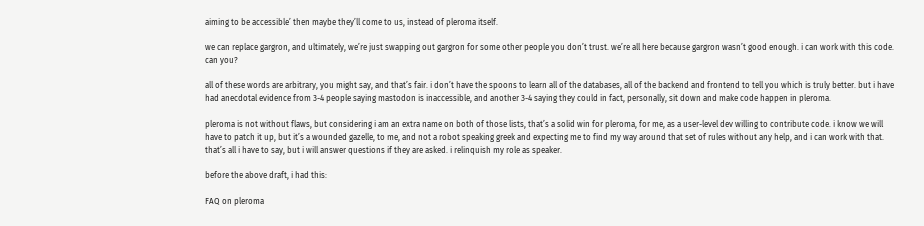aiming to be accessible’ then maybe they’ll come to us, instead of pleroma itself.

we can replace gargron, and ultimately, we’re just swapping out gargron for some other people you don’t trust. we’re all here because gargron wasn’t good enough. i can work with this code. can you?

all of these words are arbitrary, you might say, and that’s fair. i don’t have the spoons to learn all of the databases, all of the backend and frontend to tell you which is truly better. but i have had anecdotal evidence from 3-4 people saying mastodon is inaccessible, and another 3-4 saying they could in fact, personally, sit down and make code happen in pleroma.

pleroma is not without flaws, but considering i am an extra name on both of those lists, that’s a solid win for pleroma, for me, as a user-level dev willing to contribute code. i know we will have to patch it up, but it’s a wounded gazelle, to me, and not a robot speaking greek and expecting me to find my way around that set of rules without any help, and i can work with that. that’s all i have to say, but i will answer questions if they are asked. i relinquish my role as speaker.

before the above draft, i had this:

FAQ on pleroma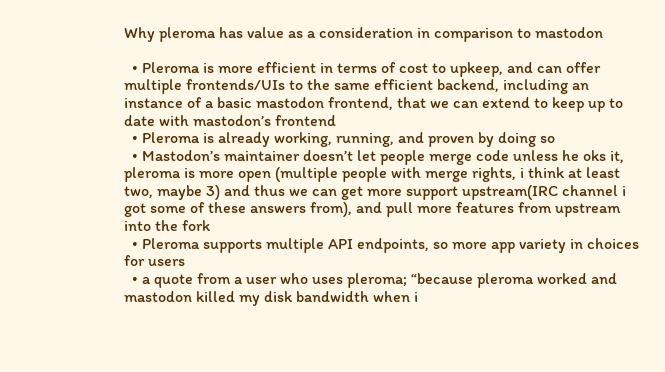Why pleroma has value as a consideration in comparison to mastodon

  • Pleroma is more efficient in terms of cost to upkeep, and can offer multiple frontends/UIs to the same efficient backend, including an instance of a basic mastodon frontend, that we can extend to keep up to date with mastodon’s frontend
  • Pleroma is already working, running, and proven by doing so
  • Mastodon’s maintainer doesn’t let people merge code unless he oks it, pleroma is more open (multiple people with merge rights, i think at least two, maybe 3) and thus we can get more support upstream(IRC channel i got some of these answers from), and pull more features from upstream into the fork
  • Pleroma supports multiple API endpoints, so more app variety in choices for users
  • a quote from a user who uses pleroma; “because pleroma worked and mastodon killed my disk bandwidth when i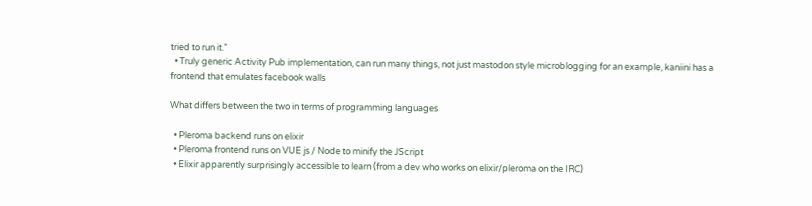tried to run it.”
  • Truly generic Activity Pub implementation, can run many things, not just mastodon style microblogging for an example, kaniini has a frontend that emulates facebook walls

What differs between the two in terms of programming languages

  • Pleroma backend runs on elixir
  • Pleroma frontend runs on VUE js / Node to minify the JScript
  • Elixir apparently surprisingly accessible to learn (from a dev who works on elixir/pleroma on the IRC)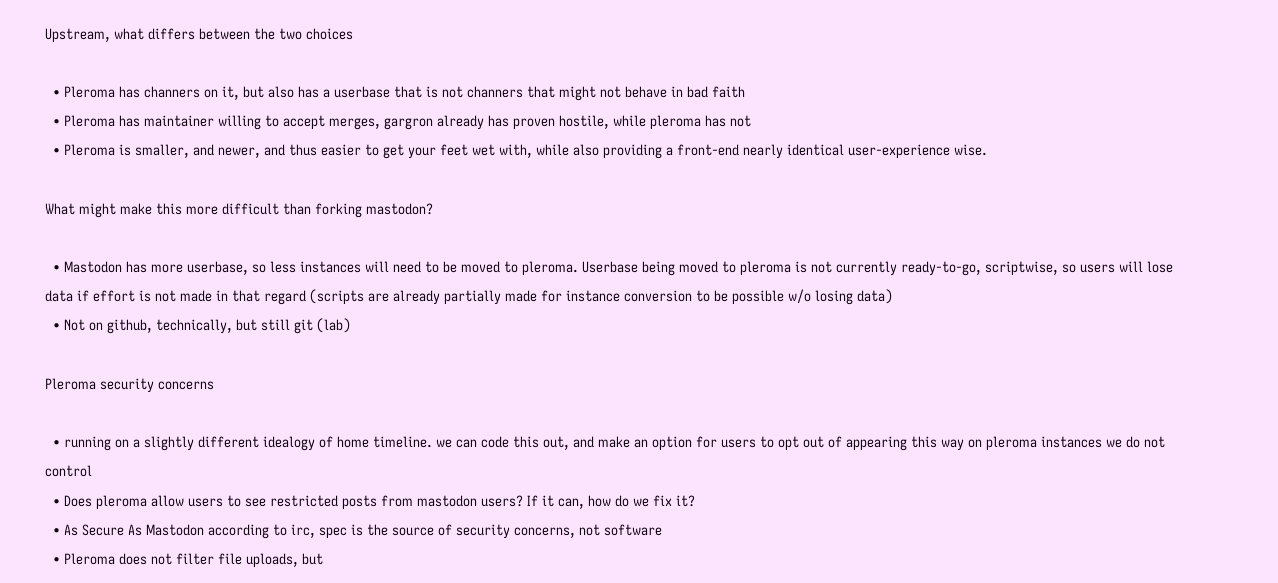Upstream, what differs between the two choices

  • Pleroma has channers on it, but also has a userbase that is not channers that might not behave in bad faith
  • Pleroma has maintainer willing to accept merges, gargron already has proven hostile, while pleroma has not
  • Pleroma is smaller, and newer, and thus easier to get your feet wet with, while also providing a front-end nearly identical user-experience wise.

What might make this more difficult than forking mastodon?

  • Mastodon has more userbase, so less instances will need to be moved to pleroma. Userbase being moved to pleroma is not currently ready-to-go, scriptwise, so users will lose data if effort is not made in that regard (scripts are already partially made for instance conversion to be possible w/o losing data)
  • Not on github, technically, but still git (lab)

Pleroma security concerns

  • running on a slightly different idealogy of home timeline. we can code this out, and make an option for users to opt out of appearing this way on pleroma instances we do not control
  • Does pleroma allow users to see restricted posts from mastodon users? If it can, how do we fix it?
  • As Secure As Mastodon according to irc, spec is the source of security concerns, not software
  • Pleroma does not filter file uploads, but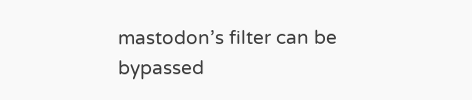mastodon’s filter can be bypassed